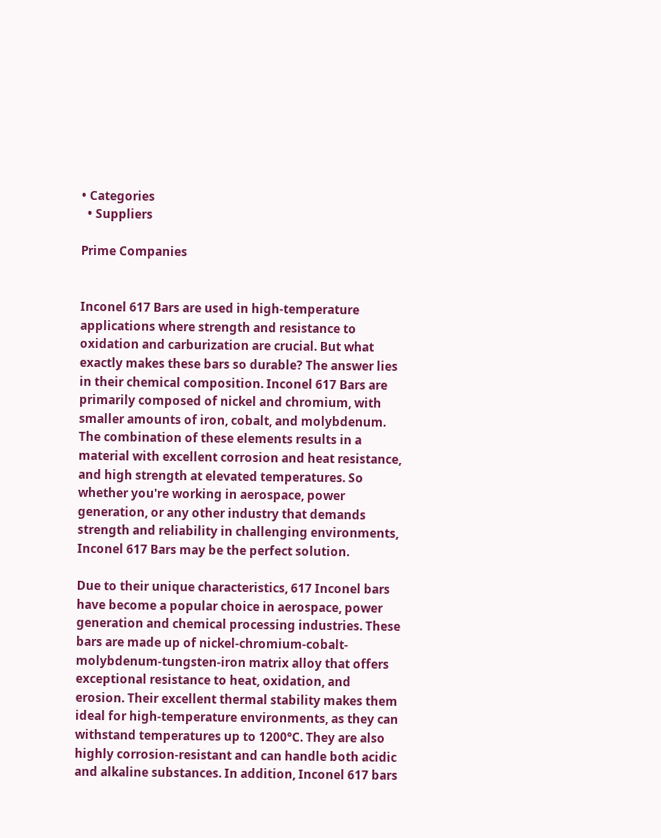• Categories
  • Suppliers

Prime Companies


Inconel 617 Bars are used in high-temperature applications where strength and resistance to oxidation and carburization are crucial. But what exactly makes these bars so durable? The answer lies in their chemical composition. Inconel 617 Bars are primarily composed of nickel and chromium, with smaller amounts of iron, cobalt, and molybdenum. The combination of these elements results in a material with excellent corrosion and heat resistance, and high strength at elevated temperatures. So whether you're working in aerospace, power generation, or any other industry that demands strength and reliability in challenging environments, Inconel 617 Bars may be the perfect solution.

Due to their unique characteristics, 617 Inconel bars have become a popular choice in aerospace, power generation and chemical processing industries. These bars are made up of nickel-chromium-cobalt-molybdenum-tungsten-iron matrix alloy that offers exceptional resistance to heat, oxidation, and erosion. Their excellent thermal stability makes them ideal for high-temperature environments, as they can withstand temperatures up to 1200°C. They are also highly corrosion-resistant and can handle both acidic and alkaline substances. In addition, Inconel 617 bars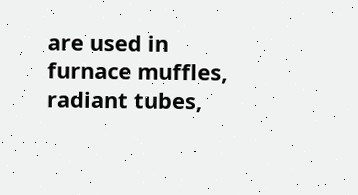are used in furnace muffles, radiant tubes,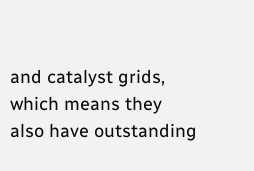and catalyst grids, which means they also have outstanding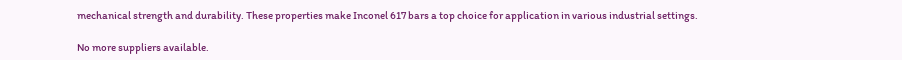mechanical strength and durability. These properties make Inconel 617 bars a top choice for application in various industrial settings.

No more suppliers available.